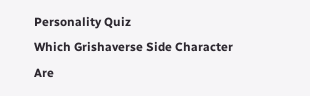Personality Quiz
Which Grishaverse Side Character Are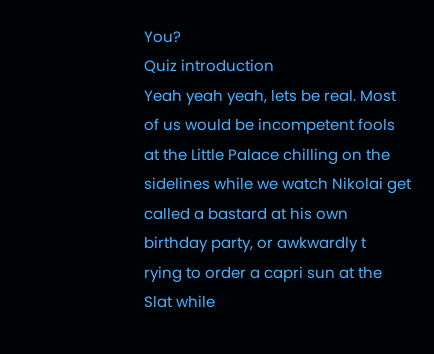You?
Quiz introduction
Yeah yeah yeah, lets be real. Most of us would be incompetent fools at the Little Palace chilling on the sidelines while we watch Nikolai get called a bastard at his own birthday party, or awkwardly t
rying to order a capri sun at the Slat while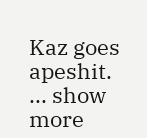Kaz goes apeshit.
... show more